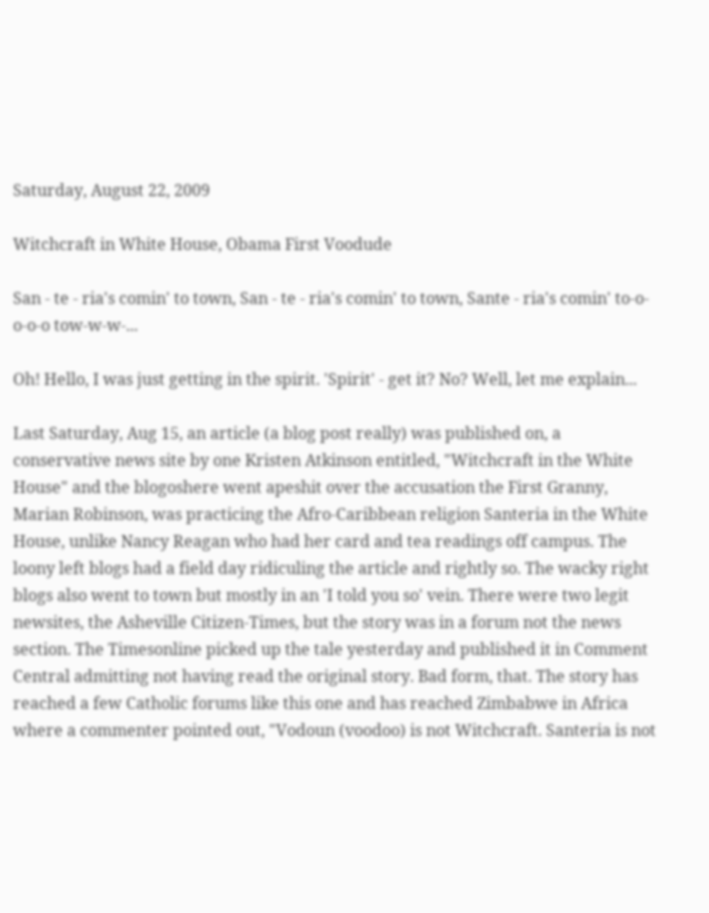Saturday, August 22, 2009

Witchcraft in White House, Obama First Voodude

San - te - ria's comin' to town, San - te - ria's comin' to town, Sante - ria's comin' to-o-o-o-o tow-w-w-...

Oh! Hello, I was just getting in the spirit. 'Spirit' - get it? No? Well, let me explain...

Last Saturday, Aug 15, an article (a blog post really) was published on, a conservative news site by one Kristen Atkinson entitled, "Witchcraft in the White House" and the blogoshere went apeshit over the accusation the First Granny, Marian Robinson, was practicing the Afro-Caribbean religion Santeria in the White House, unlike Nancy Reagan who had her card and tea readings off campus. The loony left blogs had a field day ridiculing the article and rightly so. The wacky right blogs also went to town but mostly in an 'I told you so' vein. There were two legit newsites, the Asheville Citizen-Times, but the story was in a forum not the news section. The Timesonline picked up the tale yesterday and published it in Comment Central admitting not having read the original story. Bad form, that. The story has reached a few Catholic forums like this one and has reached Zimbabwe in Africa where a commenter pointed out, "Vodoun (voodoo) is not Witchcraft. Santeria is not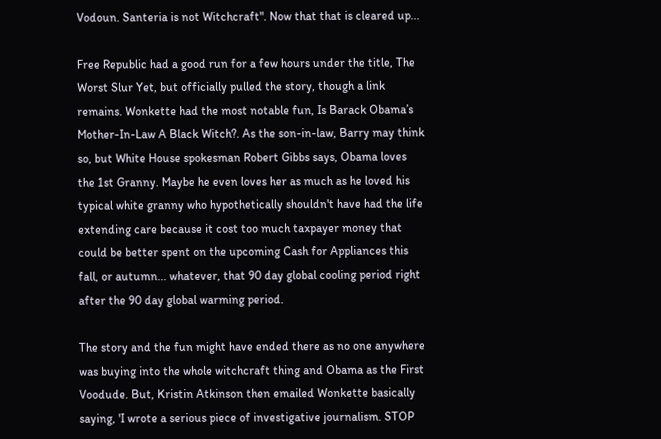Vodoun. Santeria is not Witchcraft". Now that that is cleared up...

Free Republic had a good run for a few hours under the title, The Worst Slur Yet, but officially pulled the story, though a link remains. Wonkette had the most notable fun, Is Barack Obama’s Mother-In-Law A Black Witch?. As the son-in-law, Barry may think so, but White House spokesman Robert Gibbs says, Obama loves the 1st Granny. Maybe he even loves her as much as he loved his typical white granny who hypothetically shouldn't have had the life extending care because it cost too much taxpayer money that could be better spent on the upcoming Cash for Appliances this fall, or autumn... whatever, that 90 day global cooling period right after the 90 day global warming period.

The story and the fun might have ended there as no one anywhere was buying into the whole witchcraft thing and Obama as the First Voodude. But, Kristin Atkinson then emailed Wonkette basically saying, 'I wrote a serious piece of investigative journalism. STOP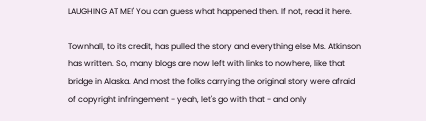LAUGHING AT ME!' You can guess what happened then. If not, read it here.

Townhall, to its credit, has pulled the story and everything else Ms. Atkinson has written. So, many blogs are now left with links to nowhere, like that bridge in Alaska. And most the folks carrying the original story were afraid of copyright infringement - yeah, let's go with that - and only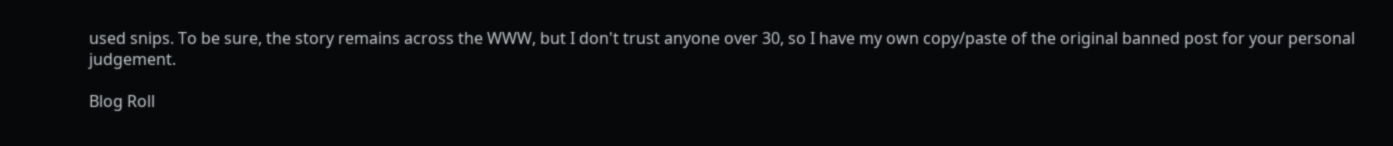used snips. To be sure, the story remains across the WWW, but I don't trust anyone over 30, so I have my own copy/paste of the original banned post for your personal judgement.

Blog Roll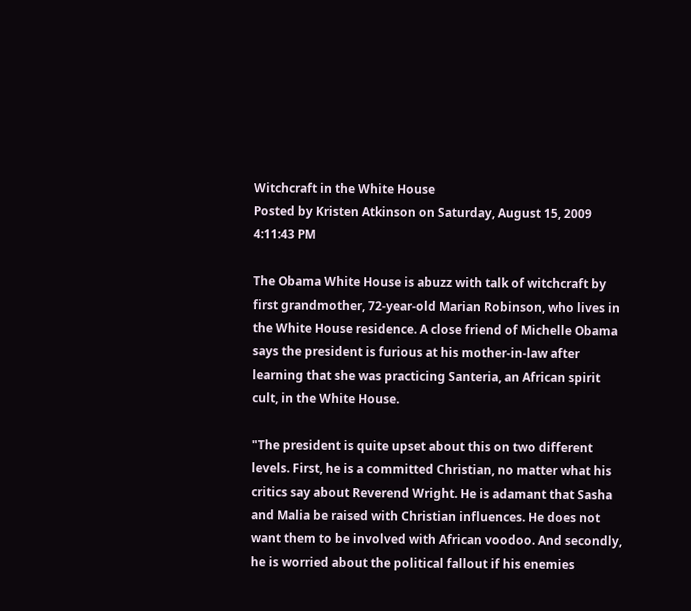Witchcraft in the White House
Posted by Kristen Atkinson on Saturday, August 15, 2009 4:11:43 PM

The Obama White House is abuzz with talk of witchcraft by first grandmother, 72-year-old Marian Robinson, who lives in the White House residence. A close friend of Michelle Obama says the president is furious at his mother-in-law after learning that she was practicing Santeria, an African spirit cult, in the White House.

"The president is quite upset about this on two different levels. First, he is a committed Christian, no matter what his critics say about Reverend Wright. He is adamant that Sasha and Malia be raised with Christian influences. He does not want them to be involved with African voodoo. And secondly, he is worried about the political fallout if his enemies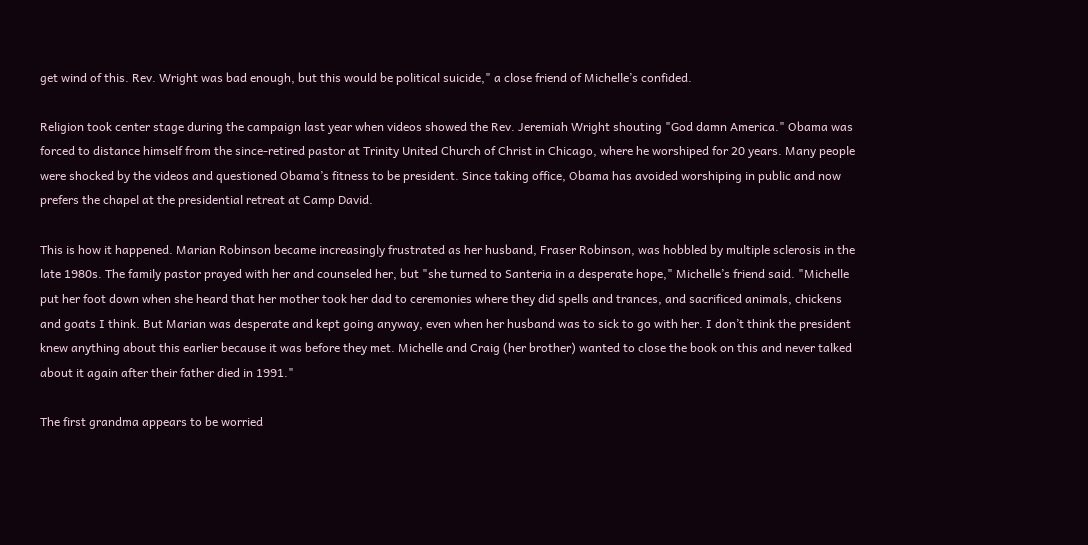get wind of this. Rev. Wright was bad enough, but this would be political suicide," a close friend of Michelle’s confided.

Religion took center stage during the campaign last year when videos showed the Rev. Jeremiah Wright shouting "God damn America." Obama was forced to distance himself from the since-retired pastor at Trinity United Church of Christ in Chicago, where he worshiped for 20 years. Many people were shocked by the videos and questioned Obama’s fitness to be president. Since taking office, Obama has avoided worshiping in public and now prefers the chapel at the presidential retreat at Camp David.

This is how it happened. Marian Robinson became increasingly frustrated as her husband, Fraser Robinson, was hobbled by multiple sclerosis in the late 1980s. The family pastor prayed with her and counseled her, but "she turned to Santeria in a desperate hope," Michelle’s friend said. "Michelle put her foot down when she heard that her mother took her dad to ceremonies where they did spells and trances, and sacrificed animals, chickens and goats I think. But Marian was desperate and kept going anyway, even when her husband was to sick to go with her. I don’t think the president knew anything about this earlier because it was before they met. Michelle and Craig (her brother) wanted to close the book on this and never talked about it again after their father died in 1991."

The first grandma appears to be worried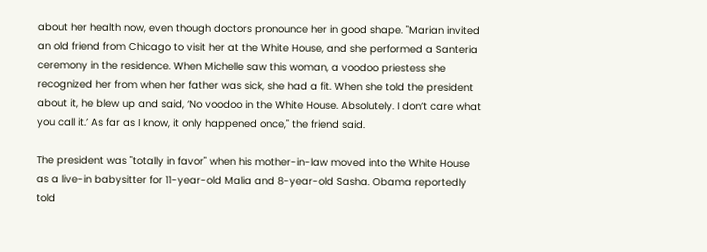about her health now, even though doctors pronounce her in good shape. "Marian invited an old friend from Chicago to visit her at the White House, and she performed a Santeria ceremony in the residence. When Michelle saw this woman, a voodoo priestess she recognized her from when her father was sick, she had a fit. When she told the president about it, he blew up and said, ‘No voodoo in the White House. Absolutely. I don’t care what you call it.’ As far as I know, it only happened once," the friend said.

The president was "totally in favor" when his mother-in-law moved into the White House as a live-in babysitter for 11-year-old Malia and 8-year-old Sasha. Obama reportedly told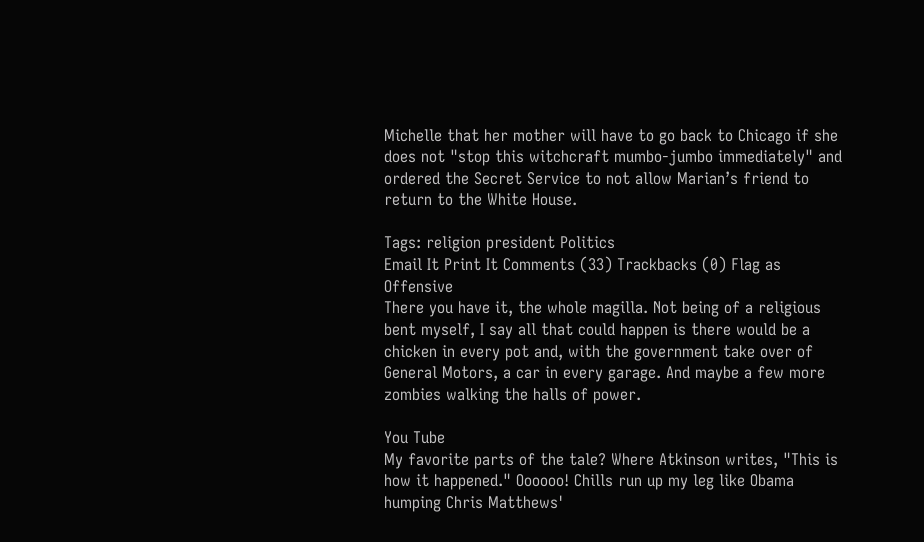Michelle that her mother will have to go back to Chicago if she does not "stop this witchcraft mumbo-jumbo immediately" and ordered the Secret Service to not allow Marian’s friend to return to the White House.

Tags: religion president Politics
Email It Print It Comments (33) Trackbacks (0) Flag as Offensive
There you have it, the whole magilla. Not being of a religious bent myself, I say all that could happen is there would be a chicken in every pot and, with the government take over of General Motors, a car in every garage. And maybe a few more zombies walking the halls of power.

You Tube
My favorite parts of the tale? Where Atkinson writes, "This is how it happened." Oooooo! Chills run up my leg like Obama humping Chris Matthews'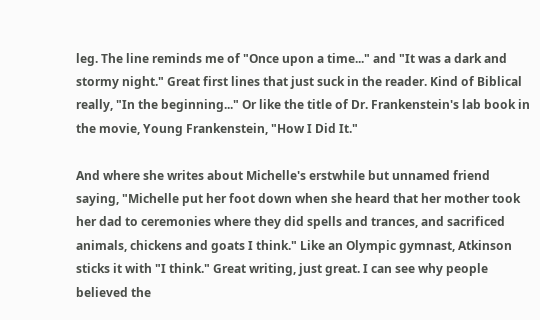leg. The line reminds me of "Once upon a time..." and "It was a dark and stormy night." Great first lines that just suck in the reader. Kind of Biblical really, "In the beginning..." Or like the title of Dr. Frankenstein's lab book in the movie, Young Frankenstein, "How I Did It."

And where she writes about Michelle's erstwhile but unnamed friend saying, "Michelle put her foot down when she heard that her mother took her dad to ceremonies where they did spells and trances, and sacrificed animals, chickens and goats I think." Like an Olympic gymnast, Atkinson sticks it with "I think." Great writing, just great. I can see why people believed the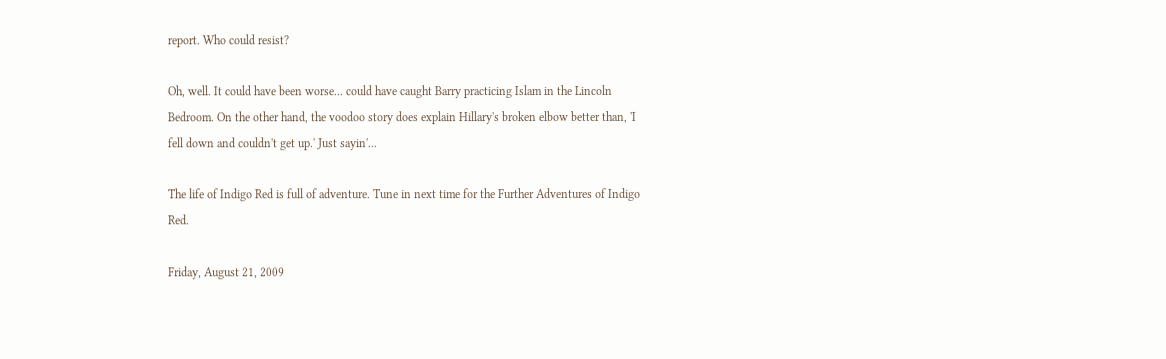report. Who could resist?

Oh, well. It could have been worse... could have caught Barry practicing Islam in the Lincoln Bedroom. On the other hand, the voodoo story does explain Hillary's broken elbow better than, 'I fell down and couldn't get up.' Just sayin'...

The life of Indigo Red is full of adventure. Tune in next time for the Further Adventures of Indigo Red.

Friday, August 21, 2009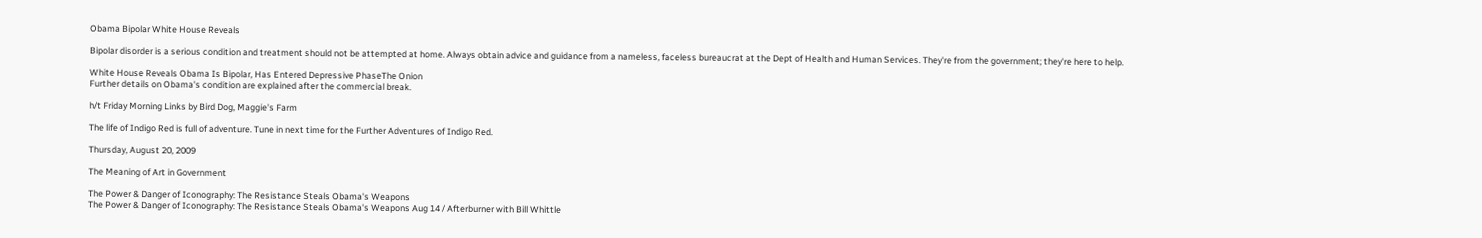Obama Bipolar White House Reveals

Bipolar disorder is a serious condition and treatment should not be attempted at home. Always obtain advice and guidance from a nameless, faceless bureaucrat at the Dept of Health and Human Services. They're from the government; they're here to help.

White House Reveals Obama Is Bipolar, Has Entered Depressive PhaseThe Onion
Further details on Obama's condition are explained after the commercial break.

h/t Friday Morning Links by Bird Dog, Maggie's Farm

The life of Indigo Red is full of adventure. Tune in next time for the Further Adventures of Indigo Red.

Thursday, August 20, 2009

The Meaning of Art in Government

The Power & Danger of Iconography: The Resistance Steals Obama's Weapons
The Power & Danger of Iconography: The Resistance Steals Obama's Weapons Aug 14 / Afterburner with Bill Whittle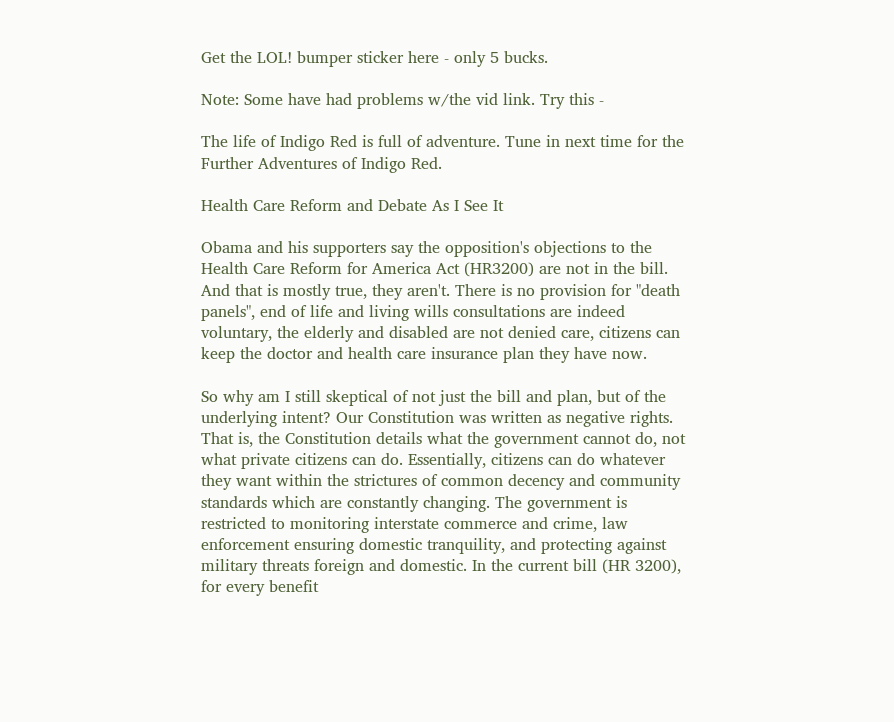Get the LOL! bumper sticker here - only 5 bucks.

Note: Some have had problems w/the vid link. Try this -

The life of Indigo Red is full of adventure. Tune in next time for the Further Adventures of Indigo Red.

Health Care Reform and Debate As I See It

Obama and his supporters say the opposition's objections to the Health Care Reform for America Act (HR3200) are not in the bill. And that is mostly true, they aren't. There is no provision for "death panels", end of life and living wills consultations are indeed voluntary, the elderly and disabled are not denied care, citizens can keep the doctor and health care insurance plan they have now.

So why am I still skeptical of not just the bill and plan, but of the underlying intent? Our Constitution was written as negative rights. That is, the Constitution details what the government cannot do, not what private citizens can do. Essentially, citizens can do whatever they want within the strictures of common decency and community standards which are constantly changing. The government is restricted to monitoring interstate commerce and crime, law enforcement ensuring domestic tranquility, and protecting against military threats foreign and domestic. In the current bill (HR 3200), for every benefit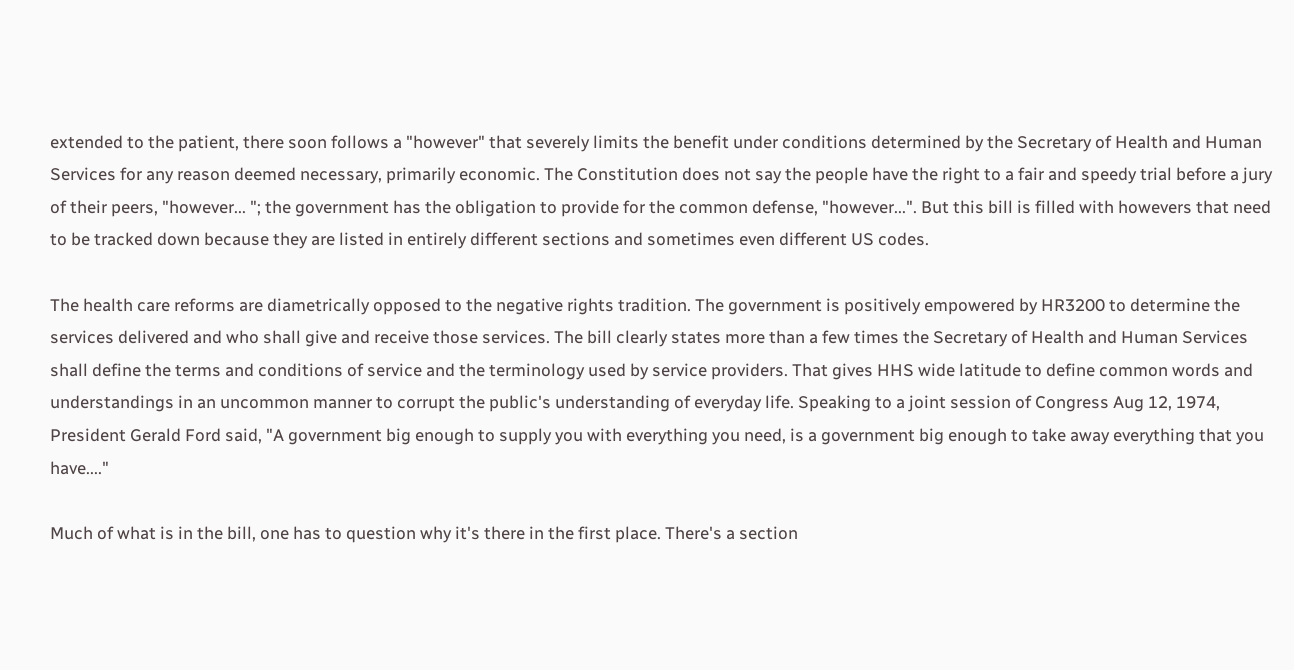extended to the patient, there soon follows a "however" that severely limits the benefit under conditions determined by the Secretary of Health and Human Services for any reason deemed necessary, primarily economic. The Constitution does not say the people have the right to a fair and speedy trial before a jury of their peers, "however... "; the government has the obligation to provide for the common defense, "however...". But this bill is filled with howevers that need to be tracked down because they are listed in entirely different sections and sometimes even different US codes.

The health care reforms are diametrically opposed to the negative rights tradition. The government is positively empowered by HR3200 to determine the services delivered and who shall give and receive those services. The bill clearly states more than a few times the Secretary of Health and Human Services shall define the terms and conditions of service and the terminology used by service providers. That gives HHS wide latitude to define common words and understandings in an uncommon manner to corrupt the public's understanding of everyday life. Speaking to a joint session of Congress Aug 12, 1974, President Gerald Ford said, "A government big enough to supply you with everything you need, is a government big enough to take away everything that you have...."

Much of what is in the bill, one has to question why it's there in the first place. There's a section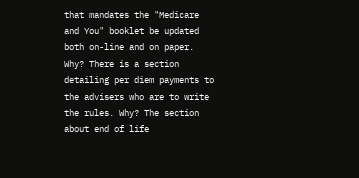that mandates the "Medicare and You" booklet be updated both on-line and on paper. Why? There is a section detailing per diem payments to the advisers who are to write the rules. Why? The section about end of life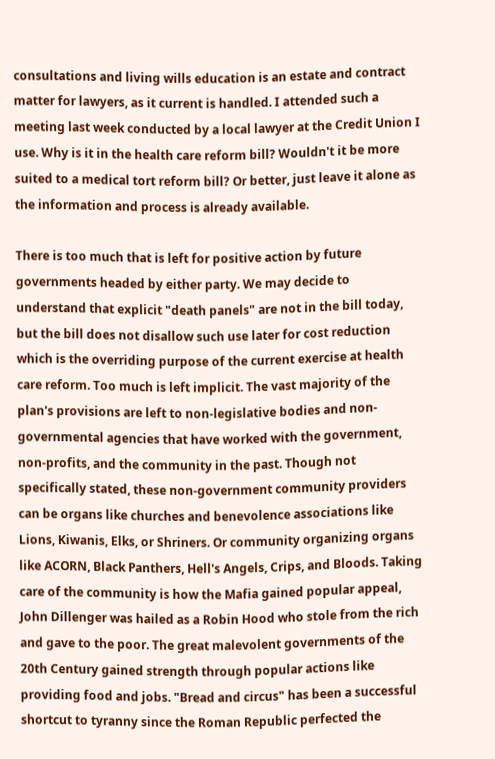consultations and living wills education is an estate and contract matter for lawyers, as it current is handled. I attended such a meeting last week conducted by a local lawyer at the Credit Union I use. Why is it in the health care reform bill? Wouldn't it be more suited to a medical tort reform bill? Or better, just leave it alone as the information and process is already available.

There is too much that is left for positive action by future governments headed by either party. We may decide to understand that explicit "death panels" are not in the bill today, but the bill does not disallow such use later for cost reduction which is the overriding purpose of the current exercise at health care reform. Too much is left implicit. The vast majority of the plan's provisions are left to non-legislative bodies and non-governmental agencies that have worked with the government, non-profits, and the community in the past. Though not specifically stated, these non-government community providers can be organs like churches and benevolence associations like Lions, Kiwanis, Elks, or Shriners. Or community organizing organs like ACORN, Black Panthers, Hell's Angels, Crips, and Bloods. Taking care of the community is how the Mafia gained popular appeal, John Dillenger was hailed as a Robin Hood who stole from the rich and gave to the poor. The great malevolent governments of the 20th Century gained strength through popular actions like providing food and jobs. "Bread and circus" has been a successful shortcut to tyranny since the Roman Republic perfected the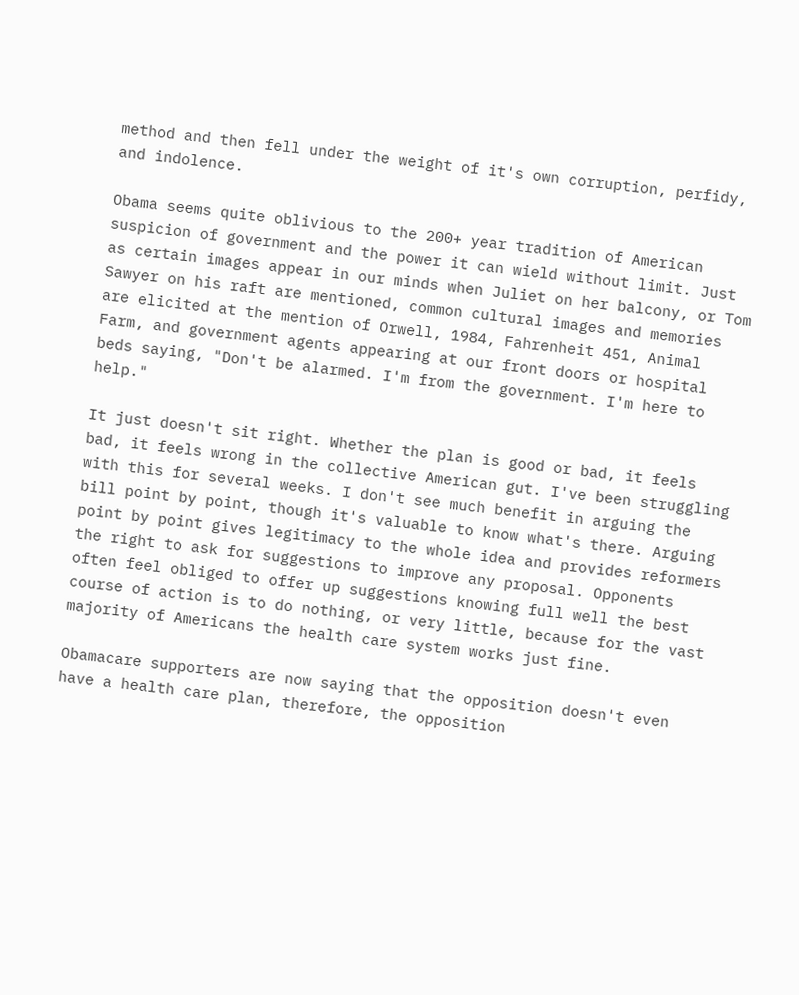method and then fell under the weight of it's own corruption, perfidy, and indolence.

Obama seems quite oblivious to the 200+ year tradition of American suspicion of government and the power it can wield without limit. Just as certain images appear in our minds when Juliet on her balcony, or Tom Sawyer on his raft are mentioned, common cultural images and memories are elicited at the mention of Orwell, 1984, Fahrenheit 451, Animal Farm, and government agents appearing at our front doors or hospital beds saying, "Don't be alarmed. I'm from the government. I'm here to help."

It just doesn't sit right. Whether the plan is good or bad, it feels bad, it feels wrong in the collective American gut. I've been struggling with this for several weeks. I don't see much benefit in arguing the bill point by point, though it's valuable to know what's there. Arguing point by point gives legitimacy to the whole idea and provides reformers the right to ask for suggestions to improve any proposal. Opponents often feel obliged to offer up suggestions knowing full well the best course of action is to do nothing, or very little, because for the vast majority of Americans the health care system works just fine.

Obamacare supporters are now saying that the opposition doesn't even have a health care plan, therefore, the opposition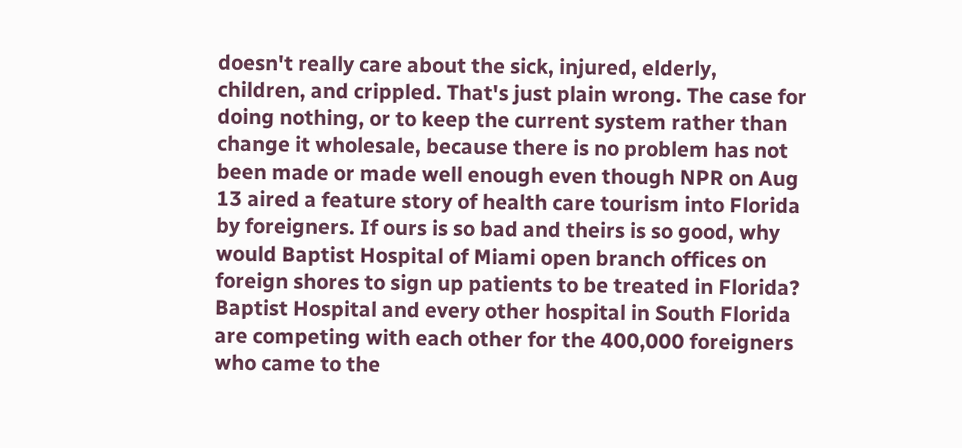doesn't really care about the sick, injured, elderly, children, and crippled. That's just plain wrong. The case for doing nothing, or to keep the current system rather than change it wholesale, because there is no problem has not been made or made well enough even though NPR on Aug 13 aired a feature story of health care tourism into Florida by foreigners. If ours is so bad and theirs is so good, why would Baptist Hospital of Miami open branch offices on foreign shores to sign up patients to be treated in Florida? Baptist Hospital and every other hospital in South Florida are competing with each other for the 400,000 foreigners who came to the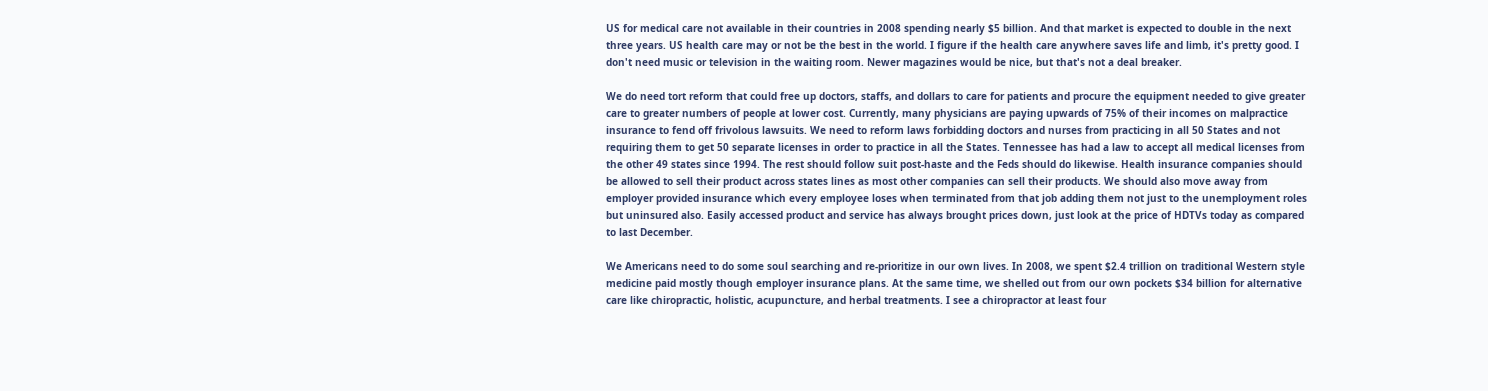US for medical care not available in their countries in 2008 spending nearly $5 billion. And that market is expected to double in the next three years. US health care may or not be the best in the world. I figure if the health care anywhere saves life and limb, it's pretty good. I don't need music or television in the waiting room. Newer magazines would be nice, but that's not a deal breaker.

We do need tort reform that could free up doctors, staffs, and dollars to care for patients and procure the equipment needed to give greater care to greater numbers of people at lower cost. Currently, many physicians are paying upwards of 75% of their incomes on malpractice insurance to fend off frivolous lawsuits. We need to reform laws forbidding doctors and nurses from practicing in all 50 States and not requiring them to get 50 separate licenses in order to practice in all the States. Tennessee has had a law to accept all medical licenses from the other 49 states since 1994. The rest should follow suit post-haste and the Feds should do likewise. Health insurance companies should be allowed to sell their product across states lines as most other companies can sell their products. We should also move away from employer provided insurance which every employee loses when terminated from that job adding them not just to the unemployment roles but uninsured also. Easily accessed product and service has always brought prices down, just look at the price of HDTVs today as compared to last December.

We Americans need to do some soul searching and re-prioritize in our own lives. In 2008, we spent $2.4 trillion on traditional Western style medicine paid mostly though employer insurance plans. At the same time, we shelled out from our own pockets $34 billion for alternative care like chiropractic, holistic, acupuncture, and herbal treatments. I see a chiropractor at least four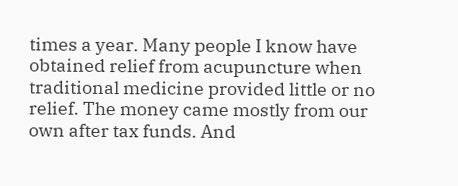times a year. Many people I know have obtained relief from acupuncture when traditional medicine provided little or no relief. The money came mostly from our own after tax funds. And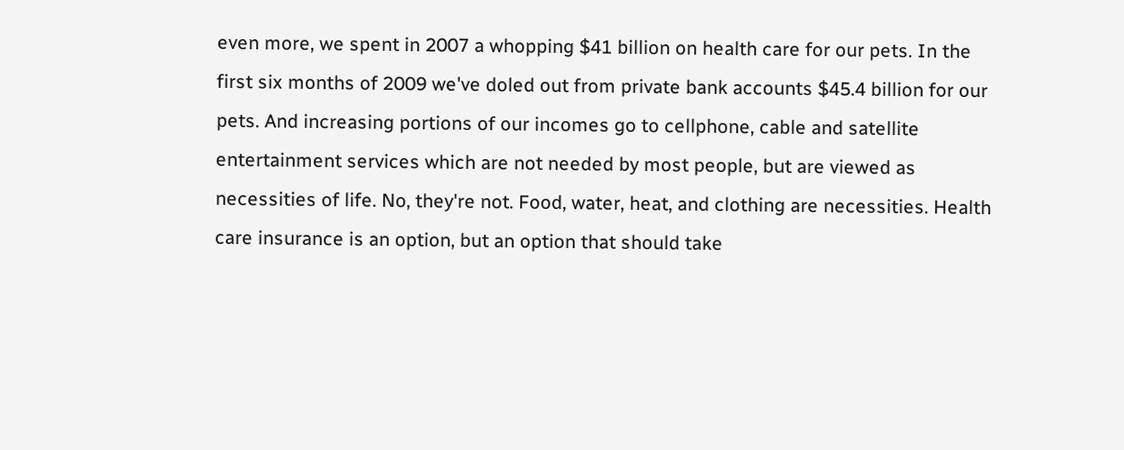even more, we spent in 2007 a whopping $41 billion on health care for our pets. In the first six months of 2009 we've doled out from private bank accounts $45.4 billion for our pets. And increasing portions of our incomes go to cellphone, cable and satellite entertainment services which are not needed by most people, but are viewed as necessities of life. No, they're not. Food, water, heat, and clothing are necessities. Health care insurance is an option, but an option that should take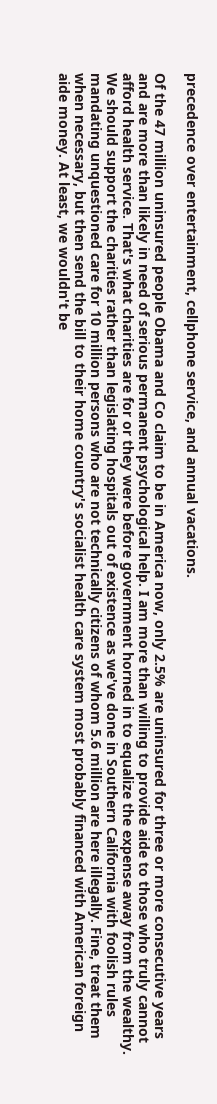precedence over entertainment, cellphone service, and annual vacations.

Of the 47 million uninsured people Obama and Co claim to be in America now, only 2.5% are uninsured for three or more consecutive years and are more than likely in need of serious permanent psychological help. I am more than willing to provide aide to those who truly cannot afford health service. That's what charities are for or they were before government horned in to equalize the expense away from the wealthy. We should support the charities rather than legislating hospitals out of existence as we've done in Southern California with foolish rules mandating unquestioned care for 10 million persons who are not technically citizens of whom 5.6 million are here illegally. Fine, treat them when necessary, but then send the bill to their home country's socialist health care system most probably financed with American foreign aide money. At least, we wouldn't be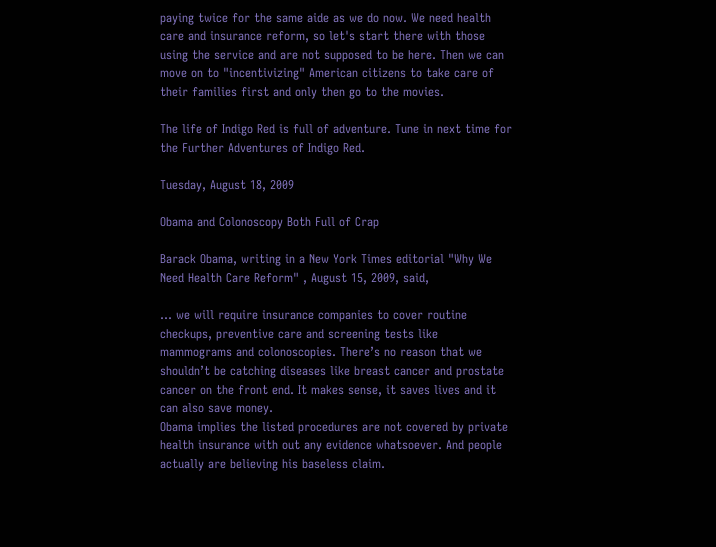paying twice for the same aide as we do now. We need health care and insurance reform, so let's start there with those using the service and are not supposed to be here. Then we can move on to "incentivizing" American citizens to take care of their families first and only then go to the movies.

The life of Indigo Red is full of adventure. Tune in next time for the Further Adventures of Indigo Red.

Tuesday, August 18, 2009

Obama and Colonoscopy Both Full of Crap

Barack Obama, writing in a New York Times editorial "Why We Need Health Care Reform" , August 15, 2009, said,

... we will require insurance companies to cover routine checkups, preventive care and screening tests like mammograms and colonoscopies. There’s no reason that we shouldn’t be catching diseases like breast cancer and prostate cancer on the front end. It makes sense, it saves lives and it can also save money.
Obama implies the listed procedures are not covered by private health insurance with out any evidence whatsoever. And people actually are believing his baseless claim.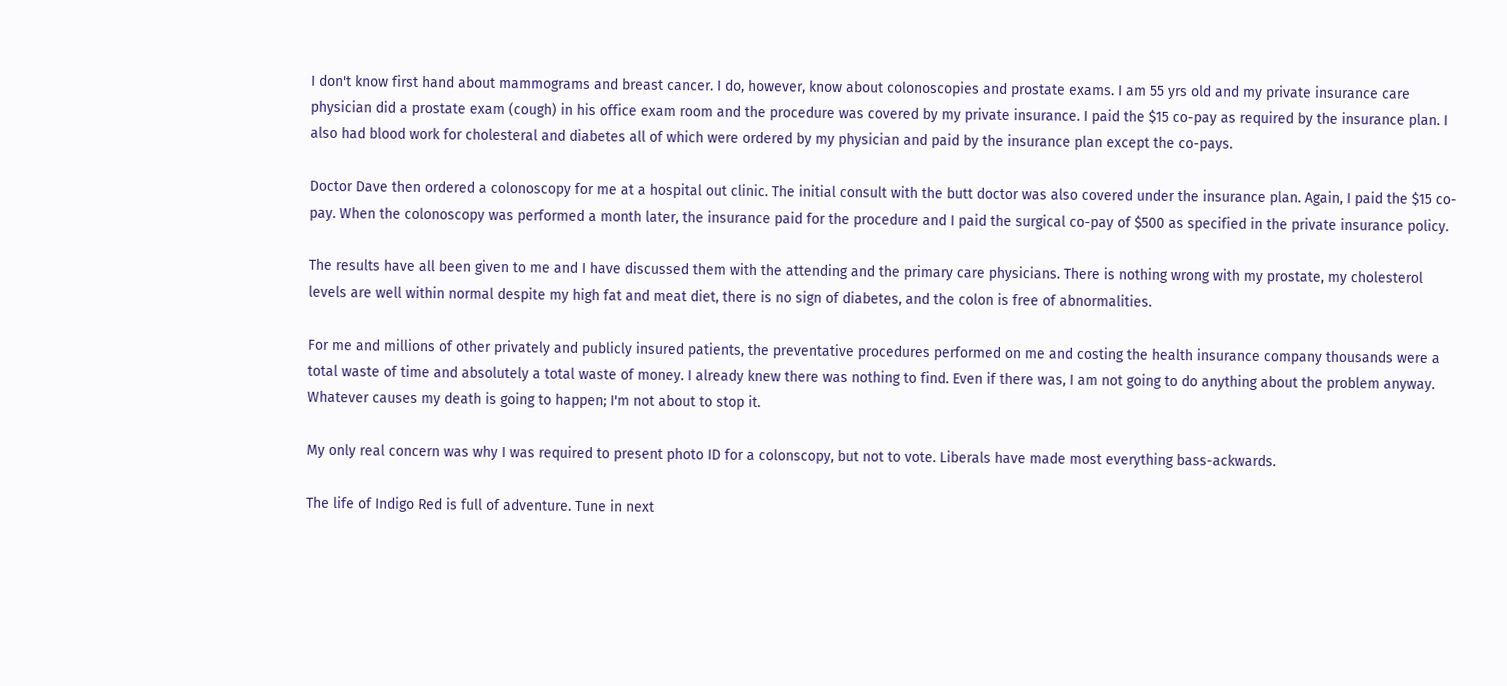I don't know first hand about mammograms and breast cancer. I do, however, know about colonoscopies and prostate exams. I am 55 yrs old and my private insurance care physician did a prostate exam (cough) in his office exam room and the procedure was covered by my private insurance. I paid the $15 co-pay as required by the insurance plan. I also had blood work for cholesteral and diabetes all of which were ordered by my physician and paid by the insurance plan except the co-pays.

Doctor Dave then ordered a colonoscopy for me at a hospital out clinic. The initial consult with the butt doctor was also covered under the insurance plan. Again, I paid the $15 co-pay. When the colonoscopy was performed a month later, the insurance paid for the procedure and I paid the surgical co-pay of $500 as specified in the private insurance policy.

The results have all been given to me and I have discussed them with the attending and the primary care physicians. There is nothing wrong with my prostate, my cholesterol levels are well within normal despite my high fat and meat diet, there is no sign of diabetes, and the colon is free of abnormalities.

For me and millions of other privately and publicly insured patients, the preventative procedures performed on me and costing the health insurance company thousands were a total waste of time and absolutely a total waste of money. I already knew there was nothing to find. Even if there was, I am not going to do anything about the problem anyway. Whatever causes my death is going to happen; I'm not about to stop it.

My only real concern was why I was required to present photo ID for a colonscopy, but not to vote. Liberals have made most everything bass-ackwards.

The life of Indigo Red is full of adventure. Tune in next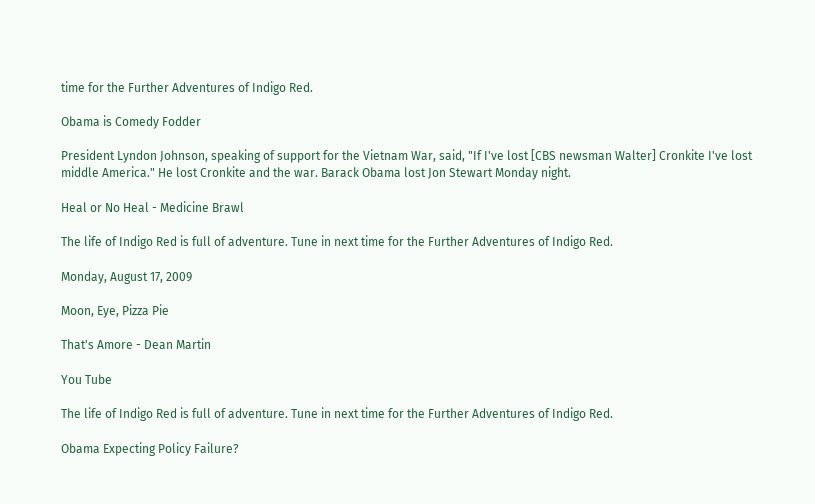time for the Further Adventures of Indigo Red.

Obama is Comedy Fodder

President Lyndon Johnson, speaking of support for the Vietnam War, said, "If I've lost [CBS newsman Walter] Cronkite I've lost middle America." He lost Cronkite and the war. Barack Obama lost Jon Stewart Monday night.

Heal or No Heal - Medicine Brawl

The life of Indigo Red is full of adventure. Tune in next time for the Further Adventures of Indigo Red.

Monday, August 17, 2009

Moon, Eye, Pizza Pie

That's Amore - Dean Martin

You Tube

The life of Indigo Red is full of adventure. Tune in next time for the Further Adventures of Indigo Red.

Obama Expecting Policy Failure?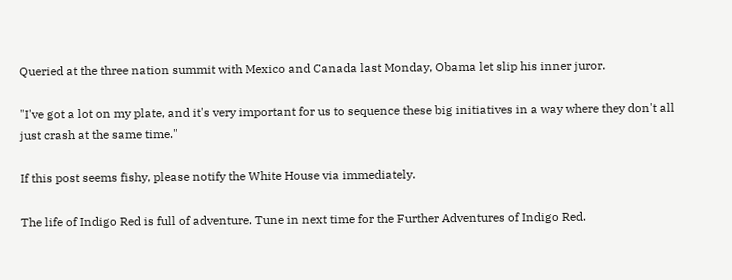Queried at the three nation summit with Mexico and Canada last Monday, Obama let slip his inner juror.

"I've got a lot on my plate, and it's very important for us to sequence these big initiatives in a way where they don't all just crash at the same time."

If this post seems fishy, please notify the White House via immediately.

The life of Indigo Red is full of adventure. Tune in next time for the Further Adventures of Indigo Red.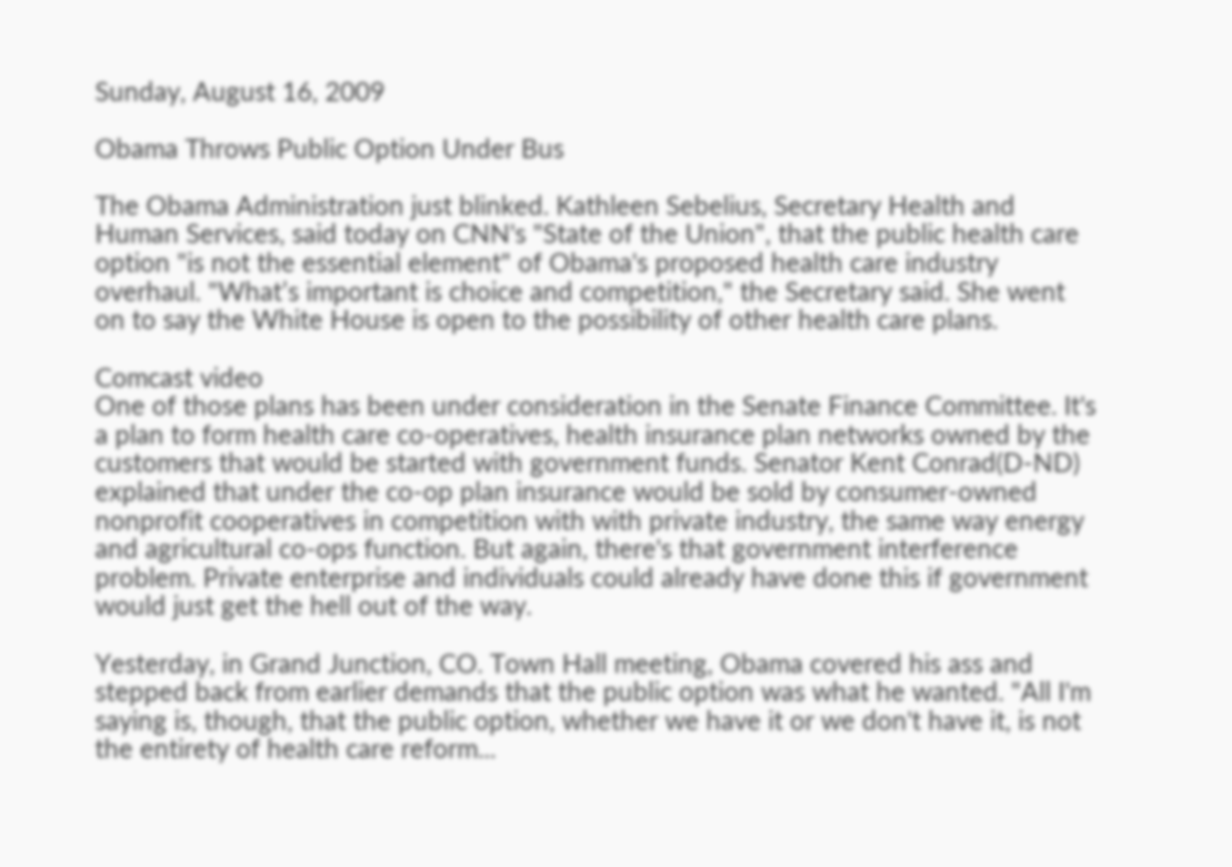Sunday, August 16, 2009

Obama Throws Public Option Under Bus

The Obama Administration just blinked. Kathleen Sebelius, Secretary Health and Human Services, said today on CNN's "State of the Union", that the public health care option "is not the essential element" of Obama's proposed health care industry overhaul. "What’s important is choice and competition," the Secretary said. She went on to say the White House is open to the possibility of other health care plans.

Comcast video
One of those plans has been under consideration in the Senate Finance Committee. It's a plan to form health care co-operatives, health insurance plan networks owned by the customers that would be started with government funds. Senator Kent Conrad(D-ND) explained that under the co-op plan insurance would be sold by consumer-owned nonprofit cooperatives in competition with with private industry, the same way energy and agricultural co-ops function. But again, there's that government interference problem. Private enterprise and individuals could already have done this if government would just get the hell out of the way.

Yesterday, in Grand Junction, CO. Town Hall meeting, Obama covered his ass and stepped back from earlier demands that the public option was what he wanted. "All I'm saying is, though, that the public option, whether we have it or we don't have it, is not the entirety of health care reform...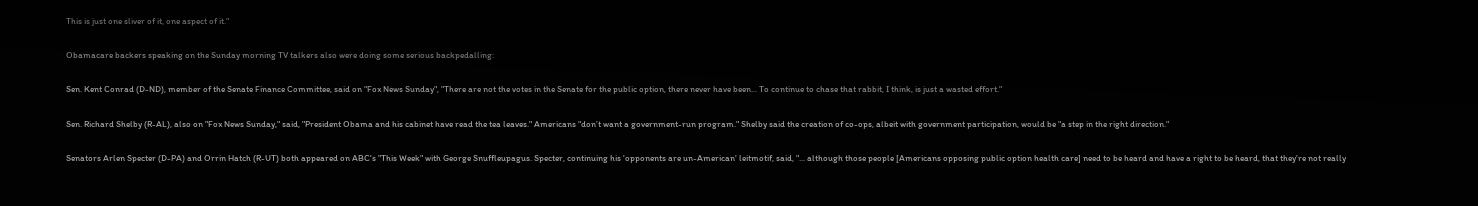This is just one sliver of it, one aspect of it."

Obamacare backers speaking on the Sunday morning TV talkers also were doing some serious backpedalling:

Sen. Kent Conrad (D-ND), member of the Senate Finance Committee, said on "Fox News Sunday", "There are not the votes in the Senate for the public option, there never have been... To continue to chase that rabbit, I think, is just a wasted effort."

Sen. Richard Shelby (R-AL), also on "Fox News Sunday," said, "President Obama and his cabinet have read the tea leaves." Americans "don’t want a government-run program." Shelby said the creation of co-ops, albeit with government participation, would be "a step in the right direction."

Senators Arlen Specter (D-PA) and Orrin Hatch (R-UT) both appeared on ABC's "This Week" with George Snuffleupagus. Specter, continuing his 'opponents are un-American' leitmotif, said, "... although those people [Americans opposing public option health care] need to be heard and have a right to be heard, that they're not really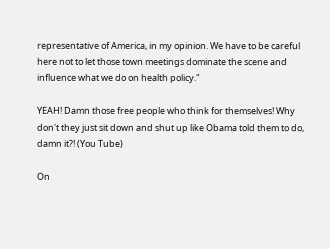representative of America, in my opinion. We have to be careful here not to let those town meetings dominate the scene and influence what we do on health policy."

YEAH! Damn those free people who think for themselves! Why don't they just sit down and shut up like Obama told them to do, damn it?! (You Tube)

On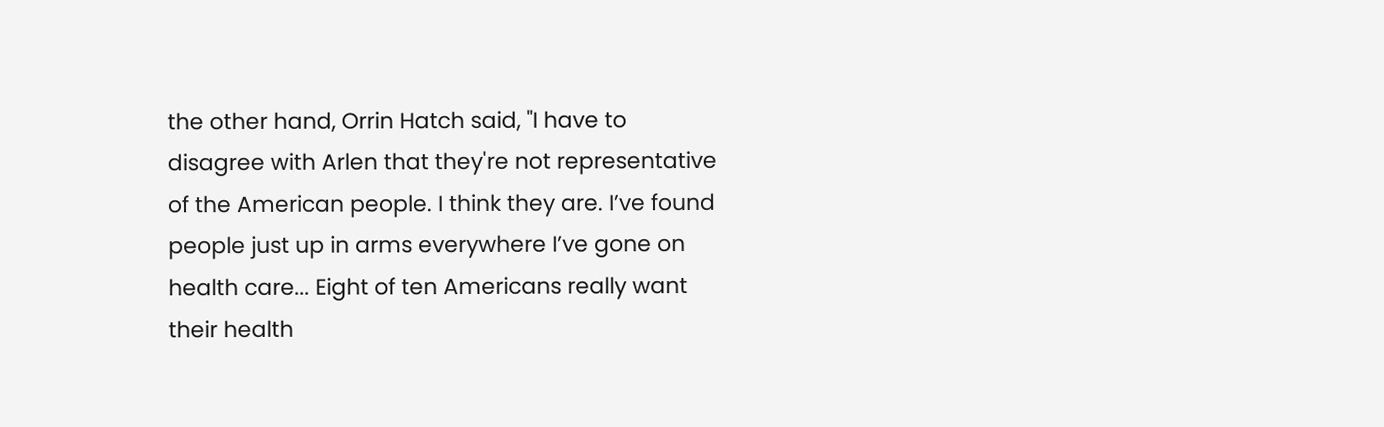the other hand, Orrin Hatch said, "I have to disagree with Arlen that they're not representative of the American people. I think they are. I’ve found people just up in arms everywhere I’ve gone on health care... Eight of ten Americans really want their health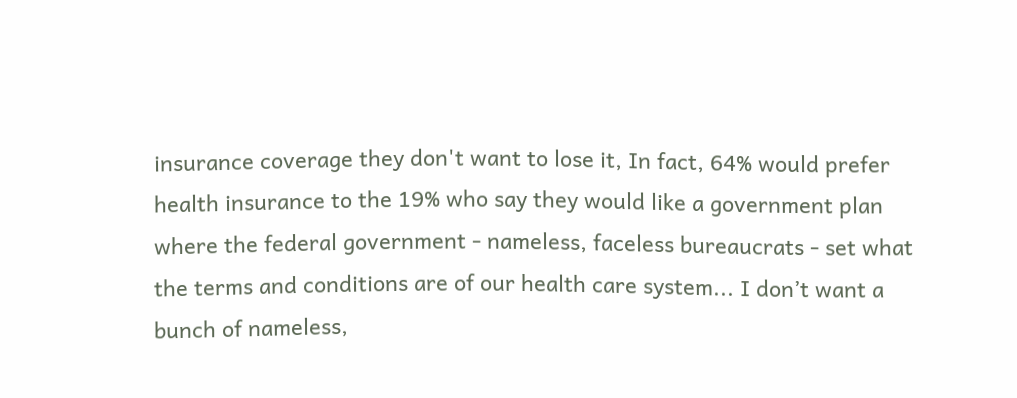insurance coverage they don't want to lose it, In fact, 64% would prefer health insurance to the 19% who say they would like a government plan where the federal government - nameless, faceless bureaucrats - set what the terms and conditions are of our health care system... I don’t want a bunch of nameless,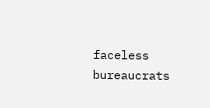faceless bureaucrats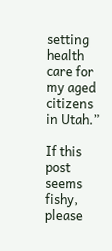setting health care for my aged citizens in Utah.”

If this post seems fishy, please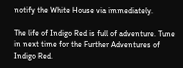notify the White House via immediately.

The life of Indigo Red is full of adventure. Tune in next time for the Further Adventures of Indigo Red.